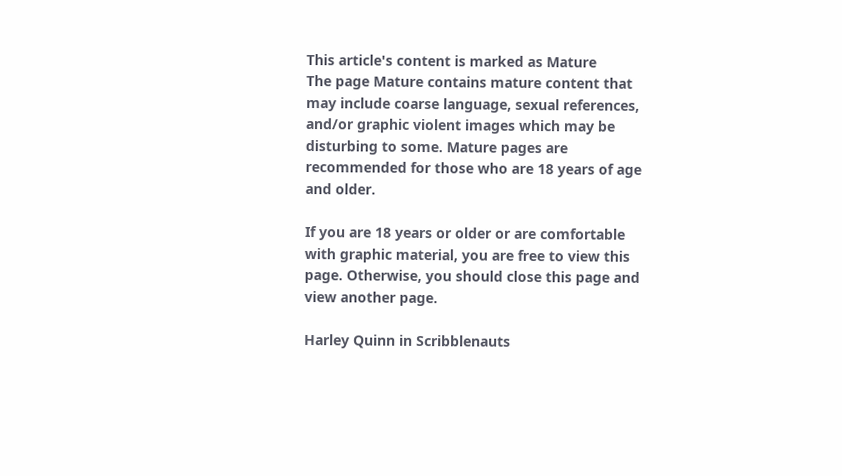This article's content is marked as Mature
The page Mature contains mature content that may include coarse language, sexual references, and/or graphic violent images which may be disturbing to some. Mature pages are recommended for those who are 18 years of age and older.

If you are 18 years or older or are comfortable with graphic material, you are free to view this page. Otherwise, you should close this page and view another page.

Harley Quinn in Scribblenauts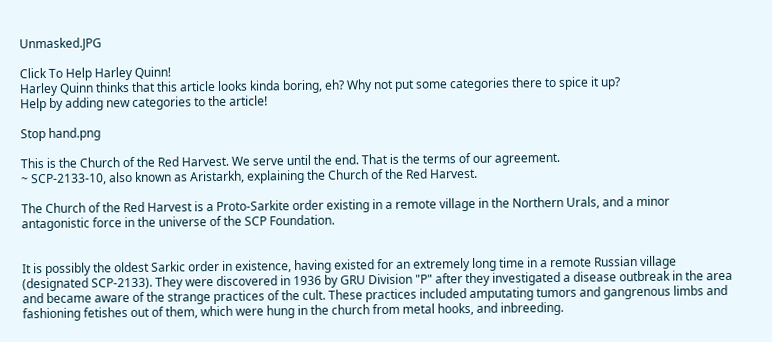Unmasked.JPG

Click To Help Harley Quinn!
Harley Quinn thinks that this article looks kinda boring, eh? Why not put some categories there to spice it up?
Help by adding new categories to the article!

Stop hand.png

This is the Church of the Red Harvest. We serve until the end. That is the terms of our agreement.
~ SCP-2133-10, also known as Aristarkh, explaining the Church of the Red Harvest.

The Church of the Red Harvest is a Proto-Sarkite order existing in a remote village in the Northern Urals, and a minor antagonistic force in the universe of the SCP Foundation.


It is possibly the oldest Sarkic order in existence, having existed for an extremely long time in a remote Russian village (designated SCP-2133). They were discovered in 1936 by GRU Division "P" after they investigated a disease outbreak in the area and became aware of the strange practices of the cult. These practices included amputating tumors and gangrenous limbs and fashioning fetishes out of them, which were hung in the church from metal hooks, and inbreeding.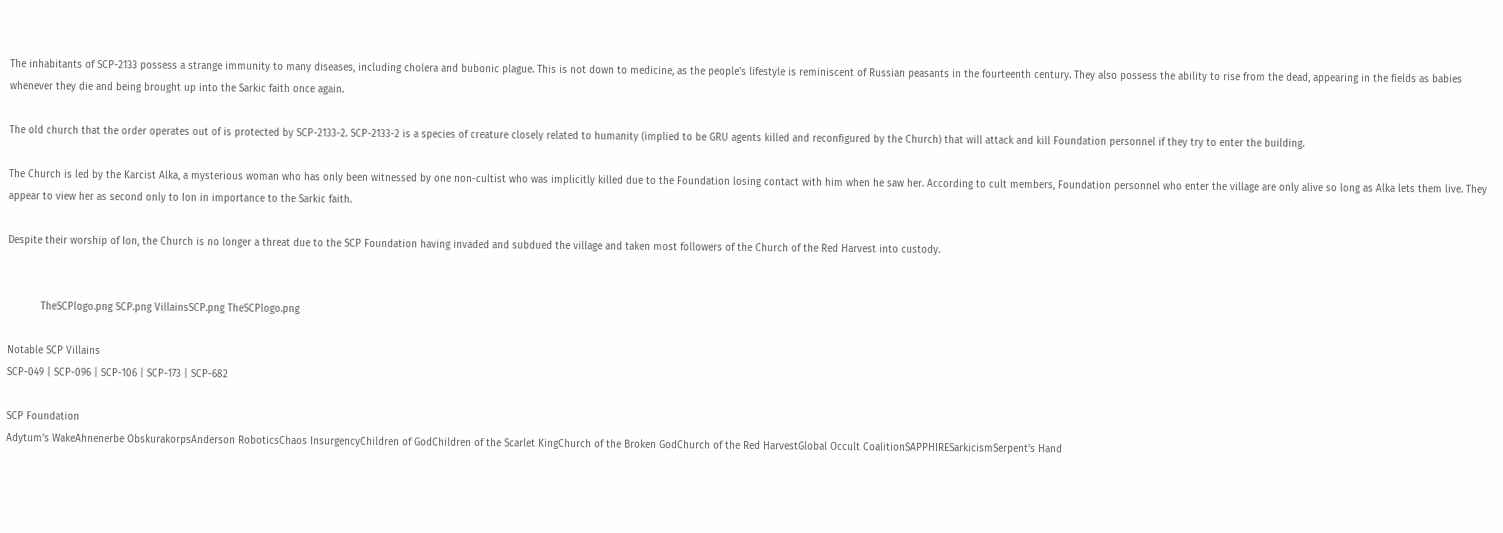The inhabitants of SCP-2133 possess a strange immunity to many diseases, including cholera and bubonic plague. This is not down to medicine, as the people's lifestyle is reminiscent of Russian peasants in the fourteenth century. They also possess the ability to rise from the dead, appearing in the fields as babies whenever they die and being brought up into the Sarkic faith once again.

The old church that the order operates out of is protected by SCP-2133-2. SCP-2133-2 is a species of creature closely related to humanity (implied to be GRU agents killed and reconfigured by the Church) that will attack and kill Foundation personnel if they try to enter the building.

The Church is led by the Karcist Alka, a mysterious woman who has only been witnessed by one non-cultist who was implicitly killed due to the Foundation losing contact with him when he saw her. According to cult members, Foundation personnel who enter the village are only alive so long as Alka lets them live. They appear to view her as second only to Ion in importance to the Sarkic faith.

Despite their worship of Ion, the Church is no longer a threat due to the SCP Foundation having invaded and subdued the village and taken most followers of the Church of the Red Harvest into custody.


           TheSCPlogo.png SCP.png VillainsSCP.png TheSCPlogo.png

Notable SCP Villains
SCP-049 | SCP-096 | SCP-106 | SCP-173 | SCP-682

SCP Foundation
Adytum's WakeAhnenerbe ObskurakorpsAnderson RoboticsChaos InsurgencyChildren of GodChildren of the Scarlet KingChurch of the Broken GodChurch of the Red HarvestGlobal Occult CoalitionSAPPHIRESarkicismSerpent's Hand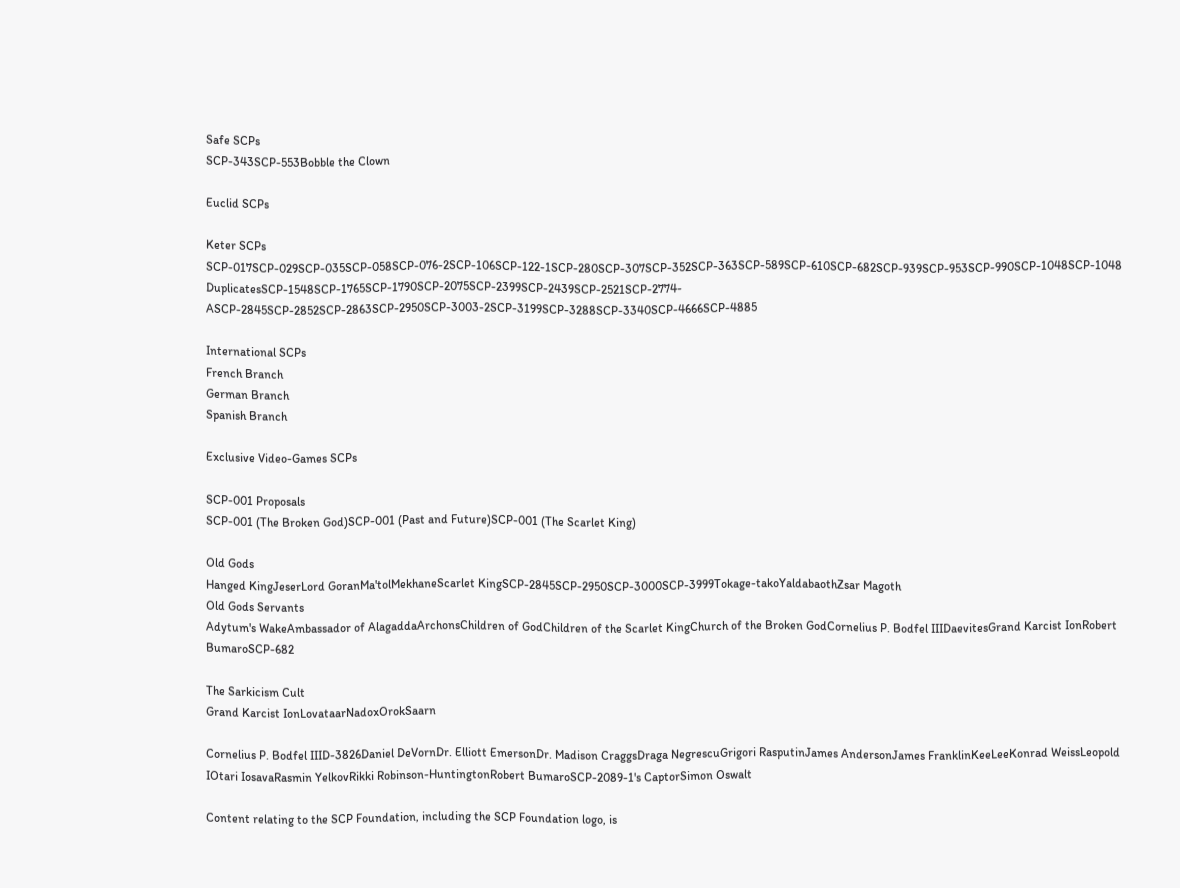Safe SCPs
SCP-343SCP-553Bobble the Clown

Euclid SCPs

Keter SCPs
SCP-017SCP-029SCP-035SCP-058SCP-076-2SCP-106SCP-122-1SCP-280SCP-307SCP-352SCP-363SCP-589SCP-610SCP-682SCP-939SCP-953SCP-990SCP-1048SCP-1048 DuplicatesSCP-1548SCP-1765SCP-1790SCP-2075SCP-2399SCP-2439SCP-2521SCP-2774-ASCP-2845SCP-2852SCP-2863SCP-2950SCP-3003-2SCP-3199SCP-3288SCP-3340SCP-4666SCP-4885

International SCPs
French Branch
German Branch
Spanish Branch

Exclusive Video-Games SCPs

SCP-001 Proposals
SCP-001 (The Broken God)SCP-001 (Past and Future)SCP-001 (The Scarlet King)

Old Gods
Hanged KingJeserLord GoranMa'tolMekhaneScarlet KingSCP-2845SCP-2950SCP-3000SCP-3999Tokage-takoYaldabaothZsar Magoth
Old Gods Servants
Adytum's WakeAmbassador of AlagaddaArchonsChildren of GodChildren of the Scarlet KingChurch of the Broken GodCornelius P. Bodfel IIIDaevitesGrand Karcist IonRobert BumaroSCP-682

The Sarkicism Cult
Grand Karcist IonLovataarNadoxOrokSaarn

Cornelius P. Bodfel IIID-3826Daniel DeVornDr. Elliott EmersonDr. Madison CraggsDraga NegrescuGrigori RasputinJames AndersonJames FranklinKeeLeeKonrad WeissLeopold IOtari IosavaRasmin YelkovRikki Robinson-HuntingtonRobert BumaroSCP-2089-1's CaptorSimon Oswalt

Content relating to the SCP Foundation, including the SCP Foundation logo, is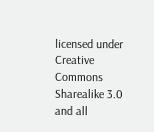licensed under Creative Commons Sharealike 3.0 and all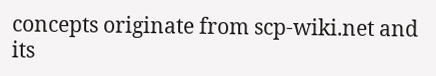concepts originate from scp-wiki.net and its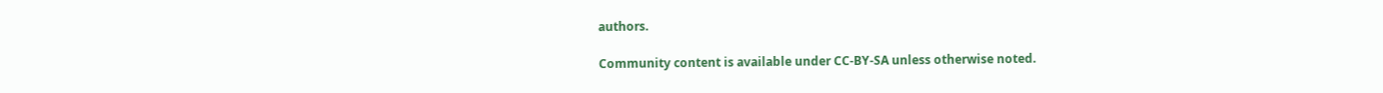authors.

Community content is available under CC-BY-SA unless otherwise noted.